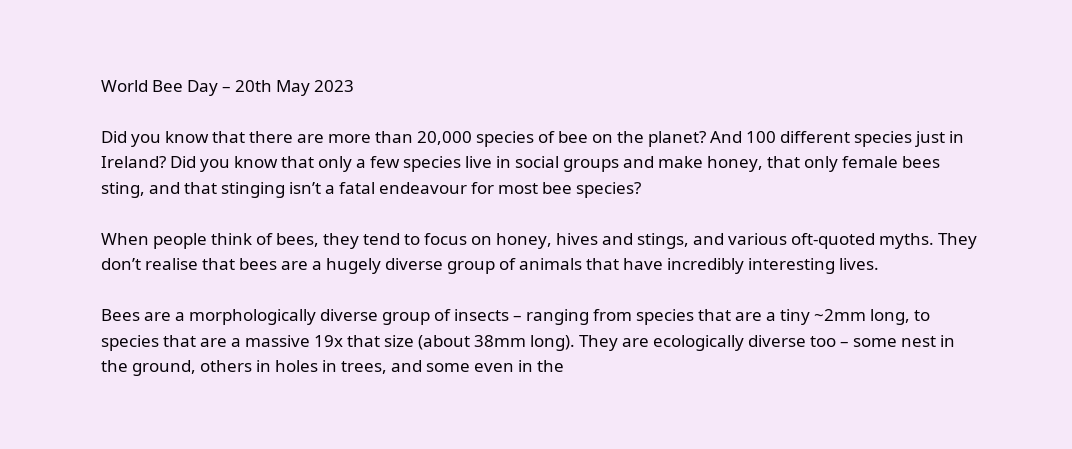World Bee Day – 20th May 2023

Did you know that there are more than 20,000 species of bee on the planet? And 100 different species just in Ireland? Did you know that only a few species live in social groups and make honey, that only female bees sting, and that stinging isn’t a fatal endeavour for most bee species?

When people think of bees, they tend to focus on honey, hives and stings, and various oft-quoted myths. They don’t realise that bees are a hugely diverse group of animals that have incredibly interesting lives.

Bees are a morphologically diverse group of insects – ranging from species that are a tiny ~2mm long, to species that are a massive 19x that size (about 38mm long). They are ecologically diverse too – some nest in the ground, others in holes in trees, and some even in the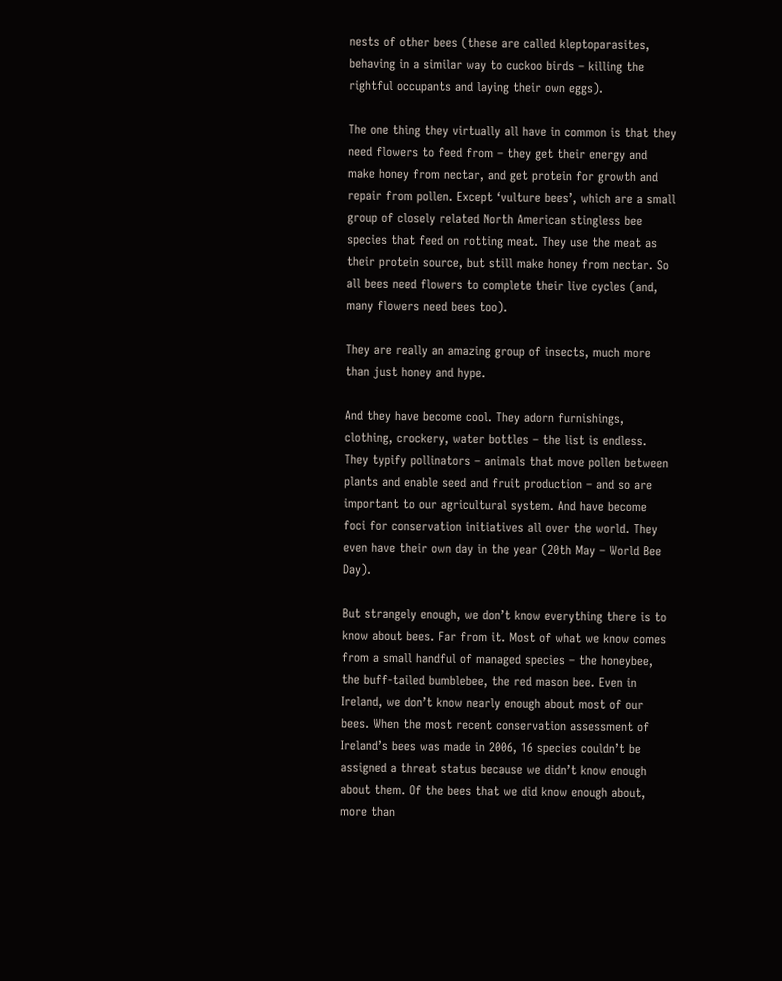nests of other bees (these are called kleptoparasites, behaving in a similar way to cuckoo birds – killing the rightful occupants and laying their own eggs).

The one thing they virtually all have in common is that they need flowers to feed from – they get their energy and make honey from nectar, and get protein for growth and repair from pollen. Except ‘vulture bees’, which are a small group of closely related North American stingless bee species that feed on rotting meat. They use the meat as their protein source, but still make honey from nectar. So all bees need flowers to complete their live cycles (and, many flowers need bees too).

They are really an amazing group of insects, much more than just honey and hype.

And they have become cool. They adorn furnishings, clothing, crockery, water bottles – the list is endless. They typify pollinators – animals that move pollen between plants and enable seed and fruit production – and so are important to our agricultural system. And have become foci for conservation initiatives all over the world. They even have their own day in the year (20th May – World Bee Day).

But strangely enough, we don’t know everything there is to know about bees. Far from it. Most of what we know comes from a small handful of managed species – the honeybee, the buff-tailed bumblebee, the red mason bee. Even in Ireland, we don’t know nearly enough about most of our bees. When the most recent conservation assessment of Ireland’s bees was made in 2006, 16 species couldn’t be assigned a threat status because we didn’t know enough about them. Of the bees that we did know enough about, more than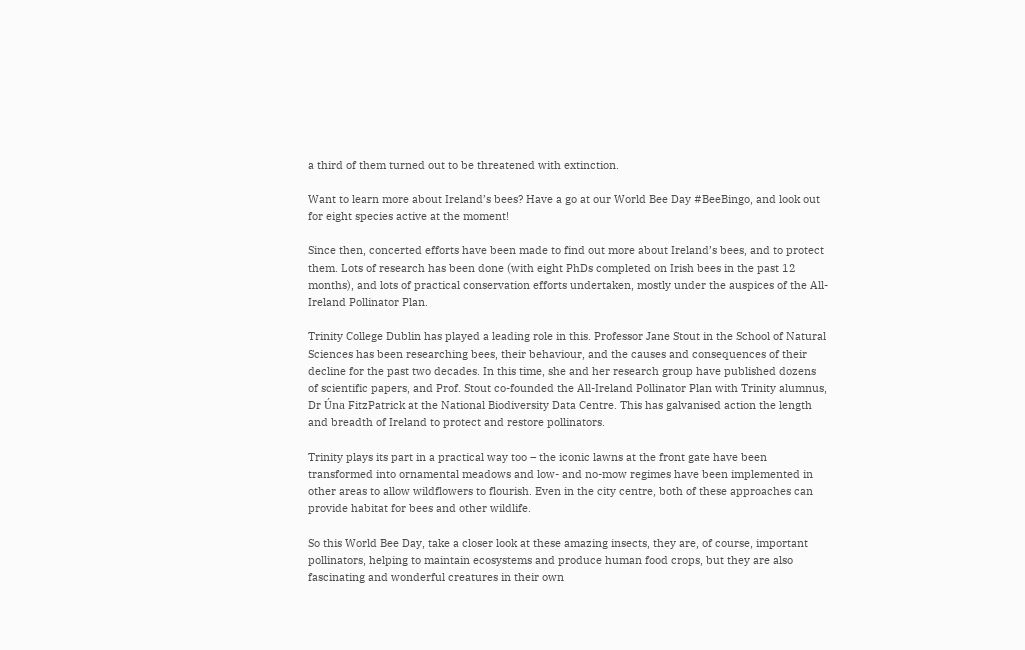a third of them turned out to be threatened with extinction.

Want to learn more about Ireland’s bees? Have a go at our World Bee Day #BeeBingo, and look out for eight species active at the moment!

Since then, concerted efforts have been made to find out more about Ireland’s bees, and to protect them. Lots of research has been done (with eight PhDs completed on Irish bees in the past 12 months), and lots of practical conservation efforts undertaken, mostly under the auspices of the All-Ireland Pollinator Plan.

Trinity College Dublin has played a leading role in this. Professor Jane Stout in the School of Natural Sciences has been researching bees, their behaviour, and the causes and consequences of their decline for the past two decades. In this time, she and her research group have published dozens of scientific papers, and Prof. Stout co-founded the All-Ireland Pollinator Plan with Trinity alumnus, Dr Úna FitzPatrick at the National Biodiversity Data Centre. This has galvanised action the length and breadth of Ireland to protect and restore pollinators.

Trinity plays its part in a practical way too – the iconic lawns at the front gate have been transformed into ornamental meadows and low- and no-mow regimes have been implemented in other areas to allow wildflowers to flourish. Even in the city centre, both of these approaches can provide habitat for bees and other wildlife.

So this World Bee Day, take a closer look at these amazing insects, they are, of course, important pollinators, helping to maintain ecosystems and produce human food crops, but they are also fascinating and wonderful creatures in their own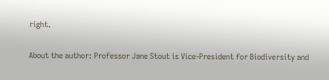right.

About the author: Professor Jane Stout is Vice-President for Biodiversity and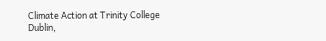Climate Action at Trinity College Dublin,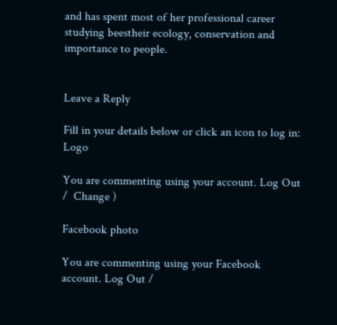and has spent most of her professional career studying beestheir ecology, conservation and importance to people.


Leave a Reply

Fill in your details below or click an icon to log in: Logo

You are commenting using your account. Log Out /  Change )

Facebook photo

You are commenting using your Facebook account. Log Out /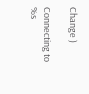Change )

Connecting to %s